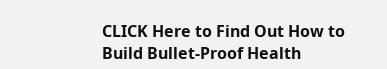CLICK Here to Find Out How to Build Bullet-Proof Health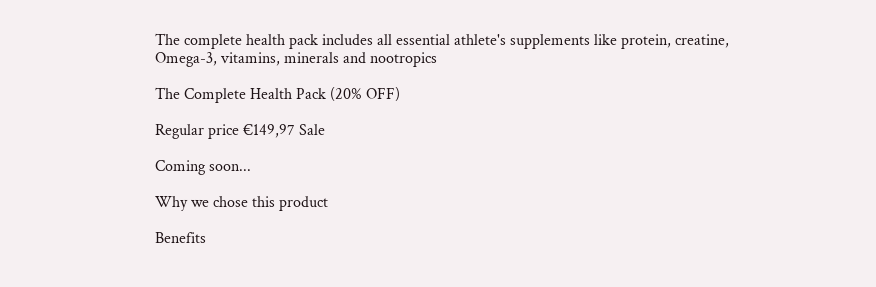The complete health pack includes all essential athlete's supplements like protein, creatine, Omega-3, vitamins, minerals and nootropics

The Complete Health Pack (20% OFF)

Regular price €149,97 Sale

Coming soon...

Why we chose this product

Benefits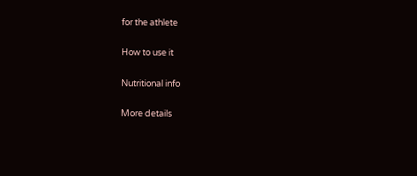for the athlete

How to use it

Nutritional info

More details